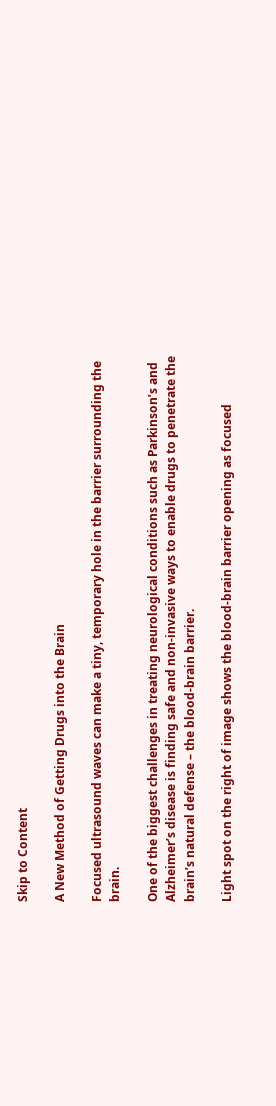Skip to Content

A New Method of Getting Drugs into the Brain

Focused ultrasound waves can make a tiny, temporary hole in the barrier surrounding the brain.

One of the biggest challenges in treating neurological conditions such as Parkinson’s and Alzheimer’s disease is finding safe and non-invasive ways to enable drugs to penetrate the brain’s natural defense – the blood-brain barrier.

Light spot on the right of image shows the blood-brain barrier opening as focused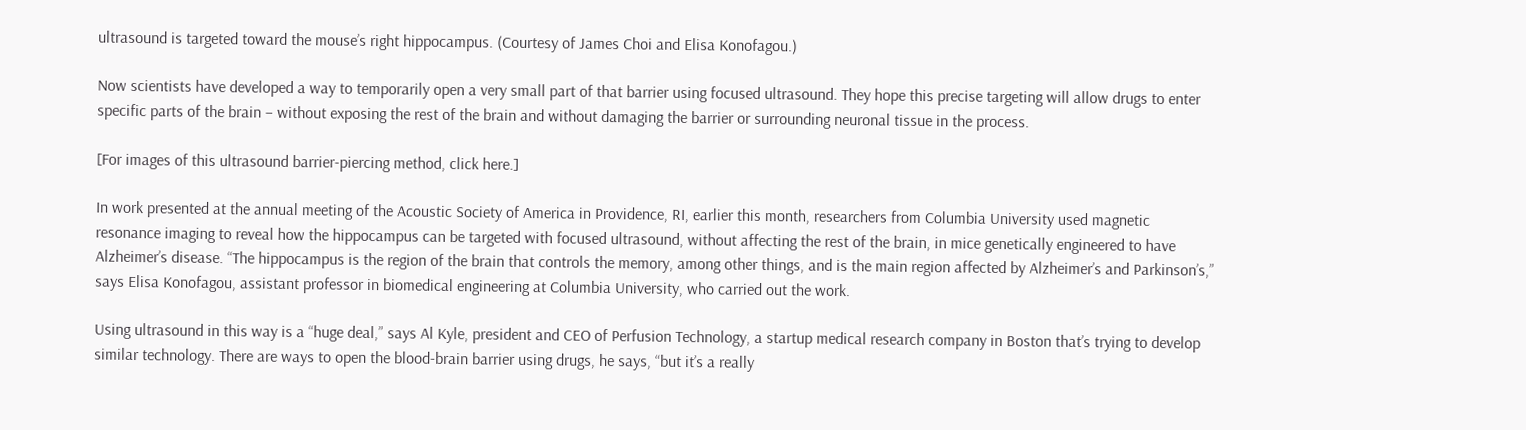ultrasound is targeted toward the mouse’s right hippocampus. (Courtesy of James Choi and Elisa Konofagou.)

Now scientists have developed a way to temporarily open a very small part of that barrier using focused ultrasound. They hope this precise targeting will allow drugs to enter specific parts of the brain – without exposing the rest of the brain and without damaging the barrier or surrounding neuronal tissue in the process.

[For images of this ultrasound barrier-piercing method, click here.]

In work presented at the annual meeting of the Acoustic Society of America in Providence, RI, earlier this month, researchers from Columbia University used magnetic resonance imaging to reveal how the hippocampus can be targeted with focused ultrasound, without affecting the rest of the brain, in mice genetically engineered to have Alzheimer’s disease. “The hippocampus is the region of the brain that controls the memory, among other things, and is the main region affected by Alzheimer’s and Parkinson’s,” says Elisa Konofagou, assistant professor in biomedical engineering at Columbia University, who carried out the work.

Using ultrasound in this way is a “huge deal,” says Al Kyle, president and CEO of Perfusion Technology, a startup medical research company in Boston that’s trying to develop similar technology. There are ways to open the blood-brain barrier using drugs, he says, “but it’s a really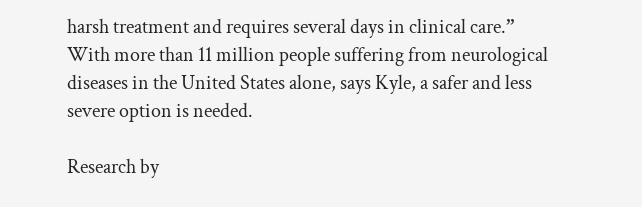harsh treatment and requires several days in clinical care.” With more than 11 million people suffering from neurological diseases in the United States alone, says Kyle, a safer and less severe option is needed.

Research by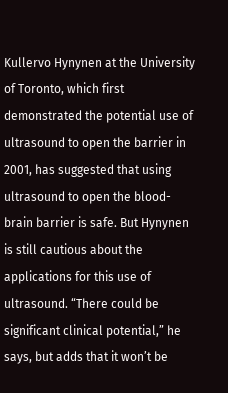Kullervo Hynynen at the University of Toronto, which first demonstrated the potential use of ultrasound to open the barrier in 2001, has suggested that using ultrasound to open the blood-brain barrier is safe. But Hynynen is still cautious about the applications for this use of ultrasound. “There could be significant clinical potential,” he says, but adds that it won’t be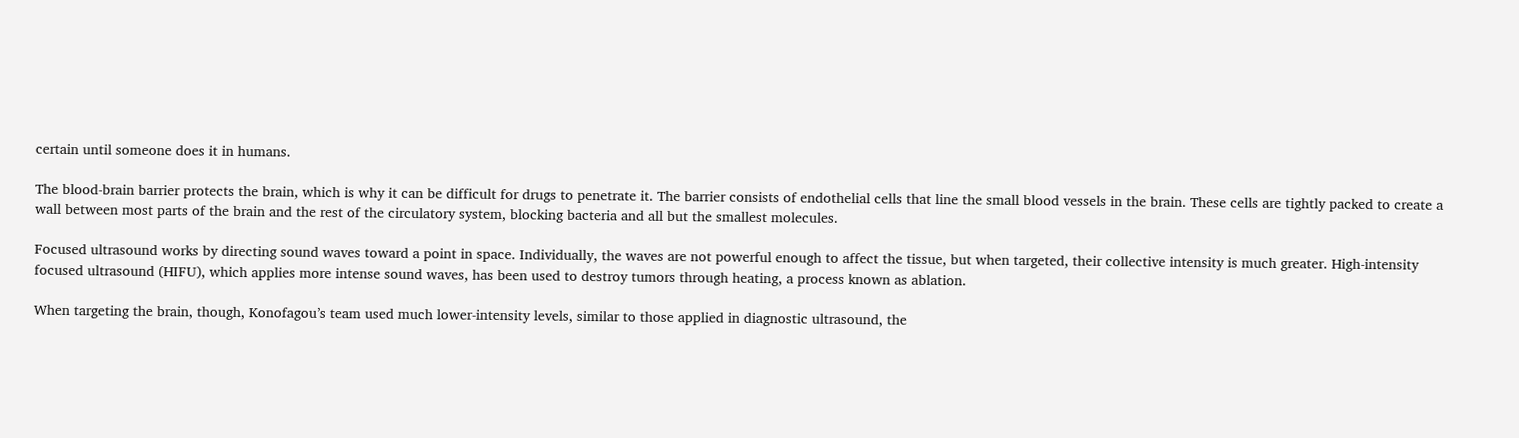certain until someone does it in humans.

The blood-brain barrier protects the brain, which is why it can be difficult for drugs to penetrate it. The barrier consists of endothelial cells that line the small blood vessels in the brain. These cells are tightly packed to create a wall between most parts of the brain and the rest of the circulatory system, blocking bacteria and all but the smallest molecules.

Focused ultrasound works by directing sound waves toward a point in space. Individually, the waves are not powerful enough to affect the tissue, but when targeted, their collective intensity is much greater. High-intensity focused ultrasound (HIFU), which applies more intense sound waves, has been used to destroy tumors through heating, a process known as ablation.

When targeting the brain, though, Konofagou’s team used much lower-intensity levels, similar to those applied in diagnostic ultrasound, the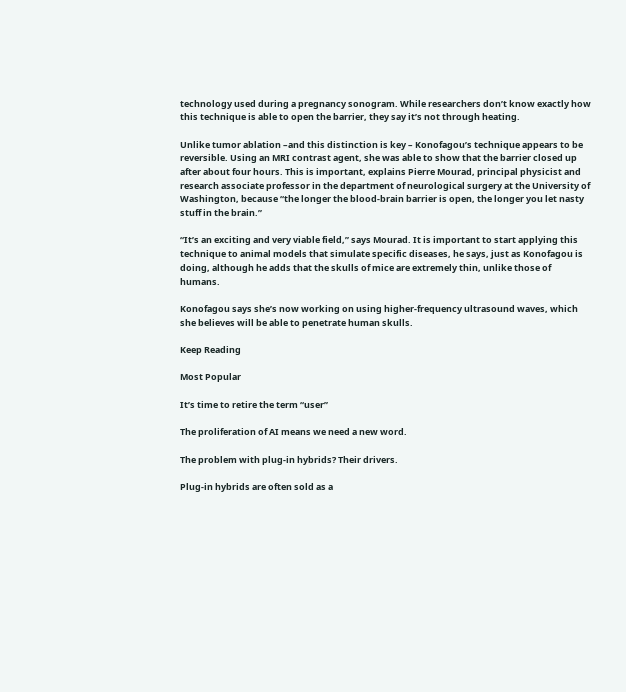technology used during a pregnancy sonogram. While researchers don’t know exactly how this technique is able to open the barrier, they say it’s not through heating.

Unlike tumor ablation –and this distinction is key – Konofagou’s technique appears to be reversible. Using an MRI contrast agent, she was able to show that the barrier closed up after about four hours. This is important, explains Pierre Mourad, principal physicist and research associate professor in the department of neurological surgery at the University of Washington, because “the longer the blood-brain barrier is open, the longer you let nasty stuff in the brain.”

“It’s an exciting and very viable field,” says Mourad. It is important to start applying this technique to animal models that simulate specific diseases, he says, just as Konofagou is doing, although he adds that the skulls of mice are extremely thin, unlike those of humans.

Konofagou says she’s now working on using higher-frequency ultrasound waves, which she believes will be able to penetrate human skulls.

Keep Reading

Most Popular

It’s time to retire the term “user”

The proliferation of AI means we need a new word.

The problem with plug-in hybrids? Their drivers.

Plug-in hybrids are often sold as a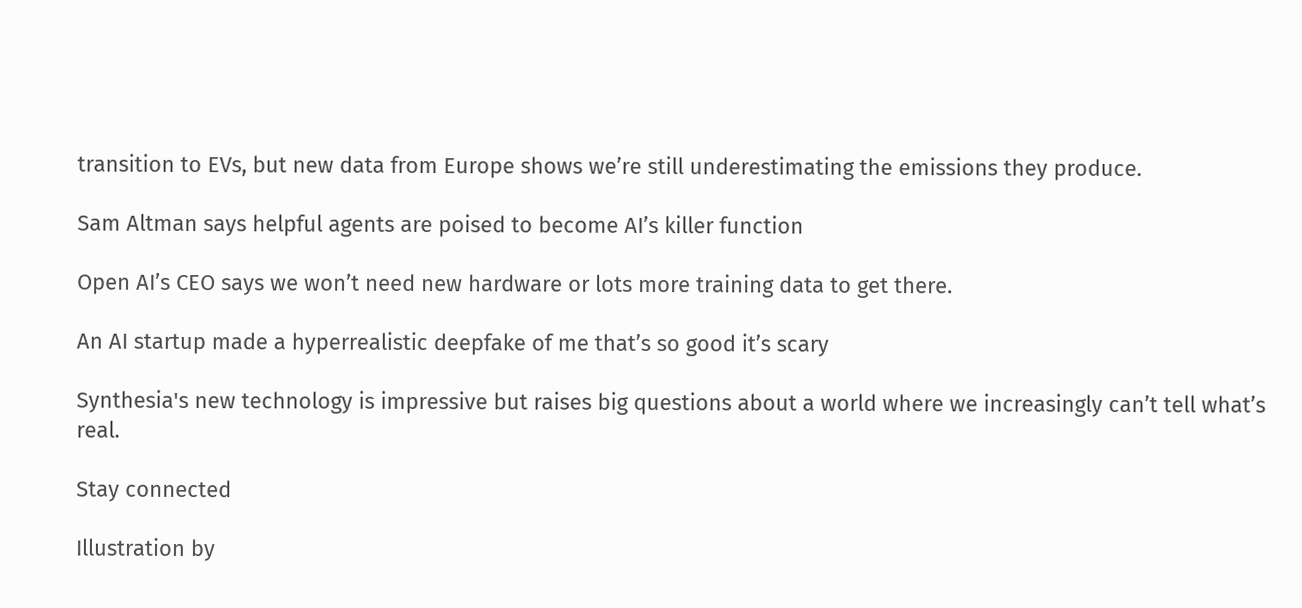transition to EVs, but new data from Europe shows we’re still underestimating the emissions they produce.

Sam Altman says helpful agents are poised to become AI’s killer function

Open AI’s CEO says we won’t need new hardware or lots more training data to get there.

An AI startup made a hyperrealistic deepfake of me that’s so good it’s scary

Synthesia's new technology is impressive but raises big questions about a world where we increasingly can’t tell what’s real.

Stay connected

Illustration by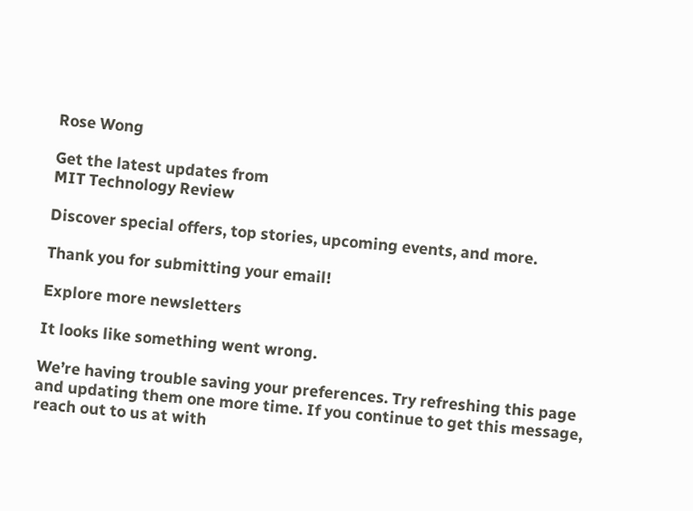Rose Wong

Get the latest updates from
MIT Technology Review

Discover special offers, top stories, upcoming events, and more.

Thank you for submitting your email!

Explore more newsletters

It looks like something went wrong.

We’re having trouble saving your preferences. Try refreshing this page and updating them one more time. If you continue to get this message, reach out to us at with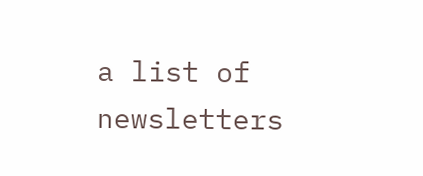a list of newsletters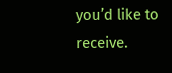you’d like to receive.